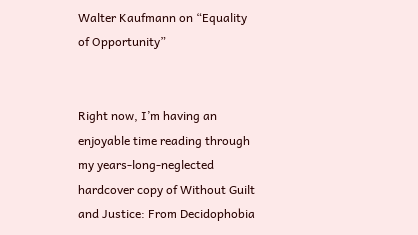Walter Kaufmann on “Equality of Opportunity”


Right now, I’m having an enjoyable time reading through my years-long-neglected hardcover copy of Without Guilt and Justice: From Decidophobia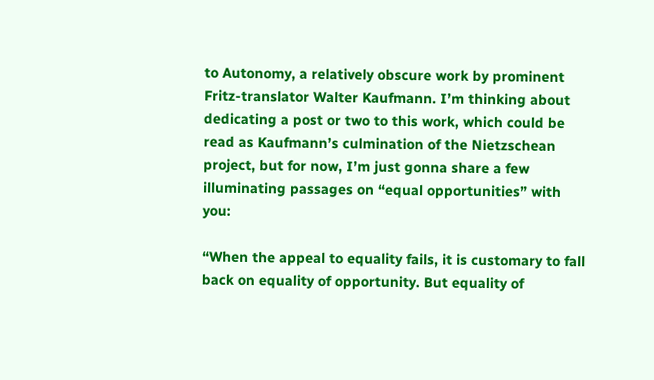to Autonomy, a relatively obscure work by prominent Fritz-translator Walter Kaufmann. I’m thinking about dedicating a post or two to this work, which could be read as Kaufmann’s culmination of the Nietzschean project, but for now, I’m just gonna share a few illuminating passages on “equal opportunities” with you:

“When the appeal to equality fails, it is customary to fall back on equality of opportunity. But equality of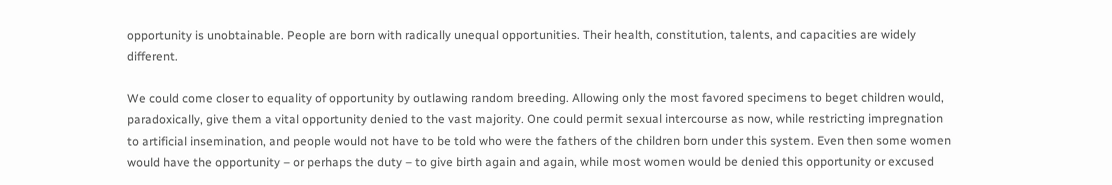opportunity is unobtainable. People are born with radically unequal opportunities. Their health, constitution, talents, and capacities are widely different.

We could come closer to equality of opportunity by outlawing random breeding. Allowing only the most favored specimens to beget children would, paradoxically, give them a vital opportunity denied to the vast majority. One could permit sexual intercourse as now, while restricting impregnation to artificial insemination, and people would not have to be told who were the fathers of the children born under this system. Even then some women would have the opportunity – or perhaps the duty – to give birth again and again, while most women would be denied this opportunity or excused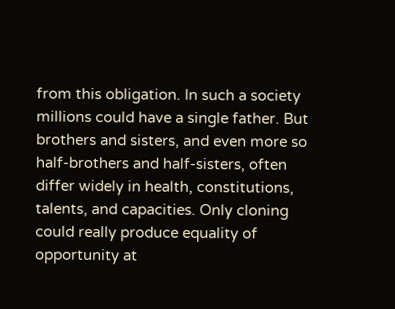from this obligation. In such a society millions could have a single father. But brothers and sisters, and even more so half-brothers and half-sisters, often differ widely in health, constitutions, talents, and capacities. Only cloning could really produce equality of opportunity at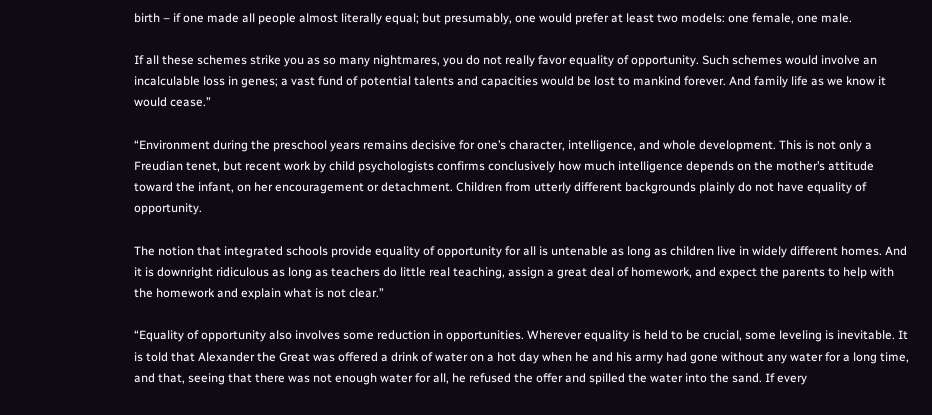birth – if one made all people almost literally equal; but presumably, one would prefer at least two models: one female, one male.

If all these schemes strike you as so many nightmares, you do not really favor equality of opportunity. Such schemes would involve an incalculable loss in genes; a vast fund of potential talents and capacities would be lost to mankind forever. And family life as we know it would cease.”

“Environment during the preschool years remains decisive for one’s character, intelligence, and whole development. This is not only a Freudian tenet, but recent work by child psychologists confirms conclusively how much intelligence depends on the mother’s attitude toward the infant, on her encouragement or detachment. Children from utterly different backgrounds plainly do not have equality of opportunity.

The notion that integrated schools provide equality of opportunity for all is untenable as long as children live in widely different homes. And it is downright ridiculous as long as teachers do little real teaching, assign a great deal of homework, and expect the parents to help with the homework and explain what is not clear.”

“Equality of opportunity also involves some reduction in opportunities. Wherever equality is held to be crucial, some leveling is inevitable. It is told that Alexander the Great was offered a drink of water on a hot day when he and his army had gone without any water for a long time, and that, seeing that there was not enough water for all, he refused the offer and spilled the water into the sand. If every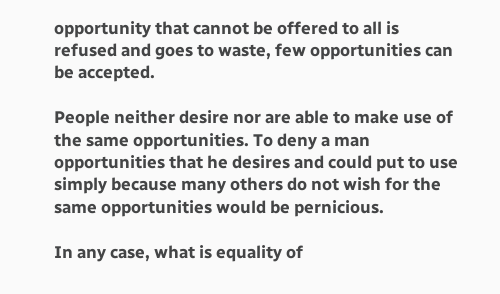opportunity that cannot be offered to all is refused and goes to waste, few opportunities can be accepted.

People neither desire nor are able to make use of the same opportunities. To deny a man opportunities that he desires and could put to use simply because many others do not wish for the same opportunities would be pernicious.

In any case, what is equality of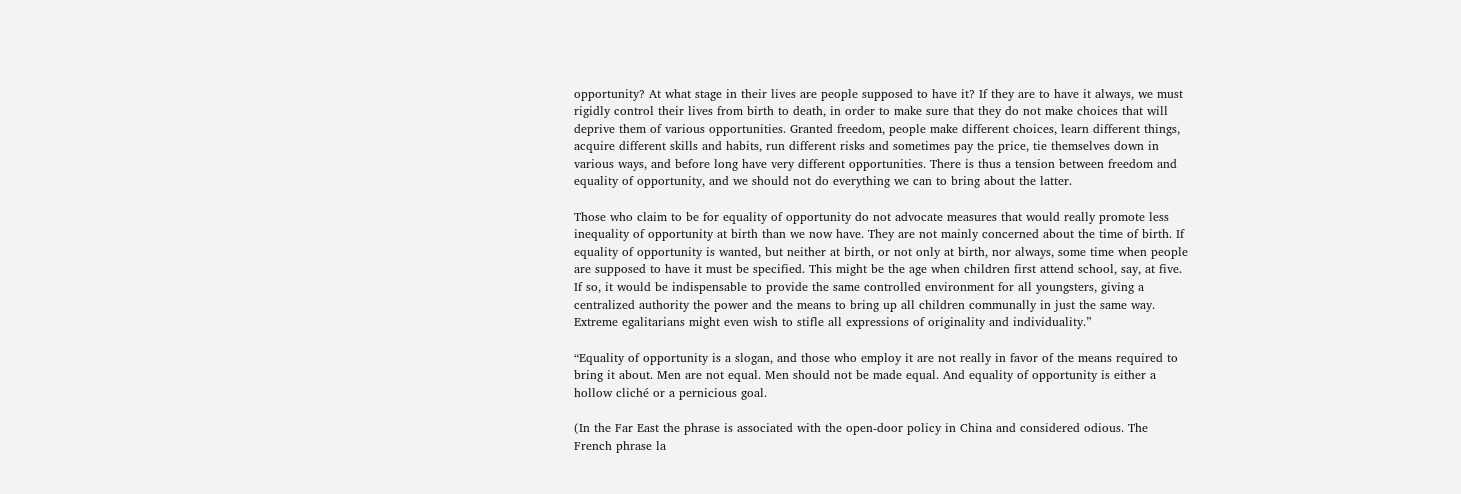opportunity? At what stage in their lives are people supposed to have it? If they are to have it always, we must rigidly control their lives from birth to death, in order to make sure that they do not make choices that will deprive them of various opportunities. Granted freedom, people make different choices, learn different things, acquire different skills and habits, run different risks and sometimes pay the price, tie themselves down in various ways, and before long have very different opportunities. There is thus a tension between freedom and equality of opportunity, and we should not do everything we can to bring about the latter.

Those who claim to be for equality of opportunity do not advocate measures that would really promote less inequality of opportunity at birth than we now have. They are not mainly concerned about the time of birth. If equality of opportunity is wanted, but neither at birth, or not only at birth, nor always, some time when people are supposed to have it must be specified. This might be the age when children first attend school, say, at five. If so, it would be indispensable to provide the same controlled environment for all youngsters, giving a centralized authority the power and the means to bring up all children communally in just the same way. Extreme egalitarians might even wish to stifle all expressions of originality and individuality.”

“Equality of opportunity is a slogan, and those who employ it are not really in favor of the means required to bring it about. Men are not equal. Men should not be made equal. And equality of opportunity is either a hollow cliché or a pernicious goal.

(In the Far East the phrase is associated with the open-door policy in China and considered odious. The French phrase la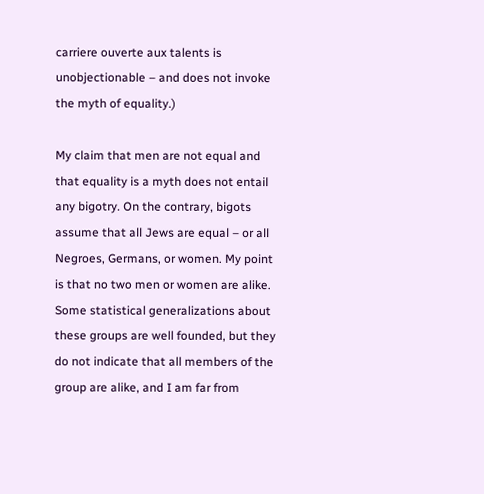carriere ouverte aux talents is unobjectionable – and does not invoke the myth of equality.)

My claim that men are not equal and that equality is a myth does not entail any bigotry. On the contrary, bigots assume that all Jews are equal – or all Negroes, Germans, or women. My point is that no two men or women are alike. Some statistical generalizations about these groups are well founded, but they do not indicate that all members of the group are alike, and I am far from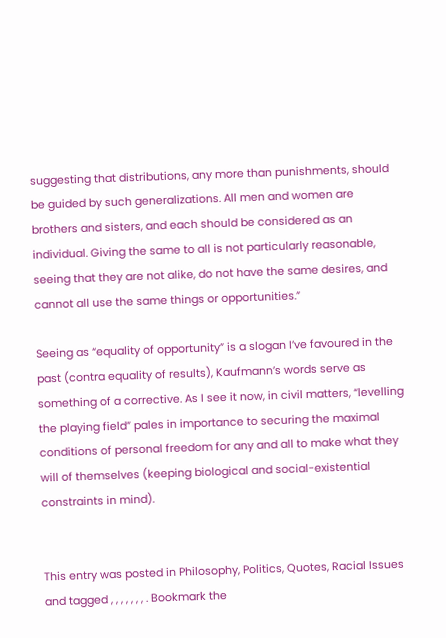suggesting that distributions, any more than punishments, should be guided by such generalizations. All men and women are brothers and sisters, and each should be considered as an individual. Giving the same to all is not particularly reasonable, seeing that they are not alike, do not have the same desires, and cannot all use the same things or opportunities.”

Seeing as “equality of opportunity” is a slogan I’ve favoured in the past (contra equality of results), Kaufmann’s words serve as something of a corrective. As I see it now, in civil matters, “levelling the playing field” pales in importance to securing the maximal conditions of personal freedom for any and all to make what they will of themselves (keeping biological and social-existential constraints in mind).


This entry was posted in Philosophy, Politics, Quotes, Racial Issues and tagged , , , , , , , . Bookmark the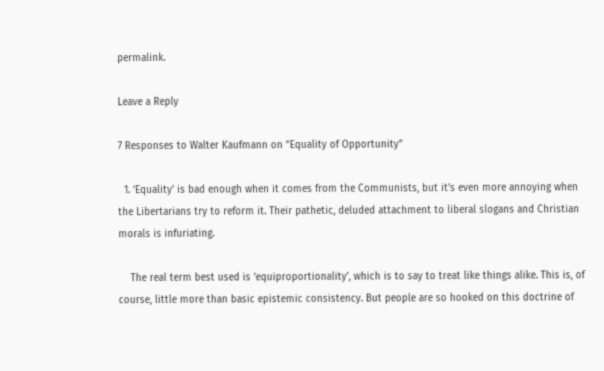permalink.

Leave a Reply

7 Responses to Walter Kaufmann on “Equality of Opportunity”

  1. ‘Equality’ is bad enough when it comes from the Communists, but it’s even more annoying when the Libertarians try to reform it. Their pathetic, deluded attachment to liberal slogans and Christian morals is infuriating.

    The real term best used is ‘equiproportionality’, which is to say to treat like things alike. This is, of course, little more than basic epistemic consistency. But people are so hooked on this doctrine of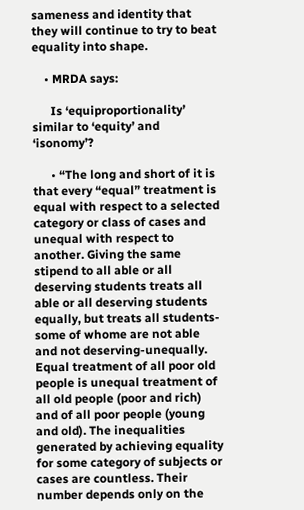sameness and identity that they will continue to try to beat equality into shape.

    • MRDA says:

      Is ‘equiproportionality’ similar to ‘equity’ and ‘isonomy’?

      • “The long and short of it is that every “equal” treatment is equal with respect to a selected category or class of cases and unequal with respect to another. Giving the same stipend to all able or all deserving students treats all able or all deserving students equally, but treats all students-some of whome are not able and not deserving-unequally. Equal treatment of all poor old people is unequal treatment of all old people (poor and rich) and of all poor people (young and old). The inequalities generated by achieving equality for some category of subjects or cases are countless. Their number depends only on the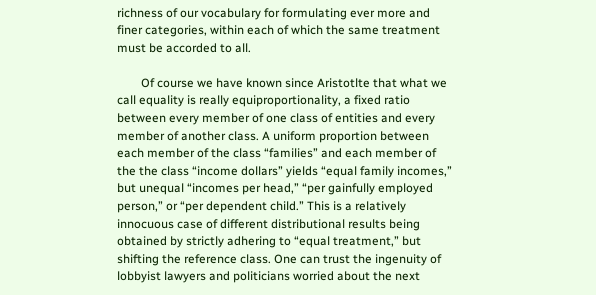richness of our vocabulary for formulating ever more and finer categories, within each of which the same treatment must be accorded to all.

        Of course we have known since Aristotlte that what we call equality is really equiproportionality, a fixed ratio between every member of one class of entities and every member of another class. A uniform proportion between each member of the class “families” and each member of the the class “income dollars” yields “equal family incomes,” but unequal “incomes per head,” “per gainfully employed person,” or “per dependent child.” This is a relatively innocuous case of different distributional results being obtained by strictly adhering to “equal treatment,” but shifting the reference class. One can trust the ingenuity of lobbyist lawyers and politicians worried about the next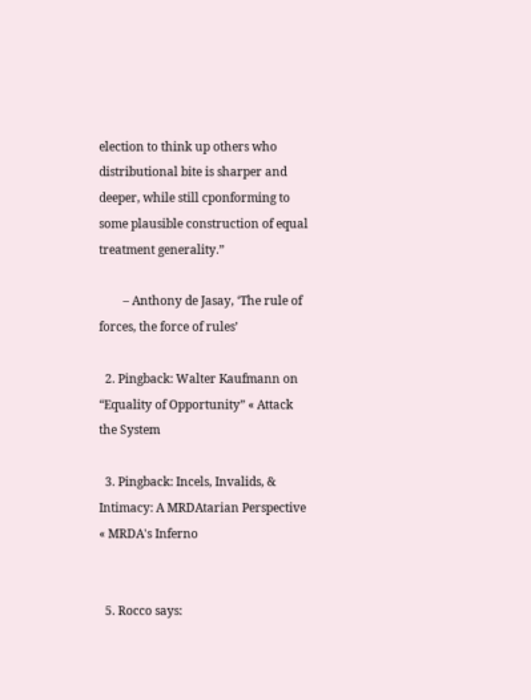election to think up others who distributional bite is sharper and deeper, while still cponforming to some plausible construction of equal treatment generality.”

        – Anthony de Jasay, ‘The rule of forces, the force of rules’

  2. Pingback: Walter Kaufmann on “Equality of Opportunity” « Attack the System

  3. Pingback: Incels, Invalids, & Intimacy: A MRDAtarian Perspective « MRDA's Inferno


  5. Rocco says: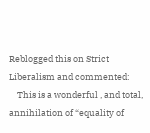Reblogged this on Strict Liberalism and commented:
    This is a wonderful , and total, annihilation of “equality of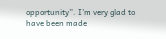opportunity”. I’m very glad to have been made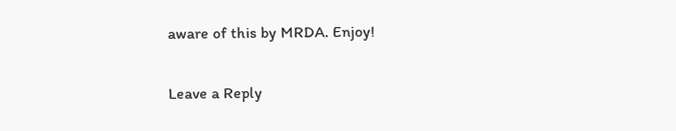aware of this by MRDA. Enjoy!

Leave a Reply